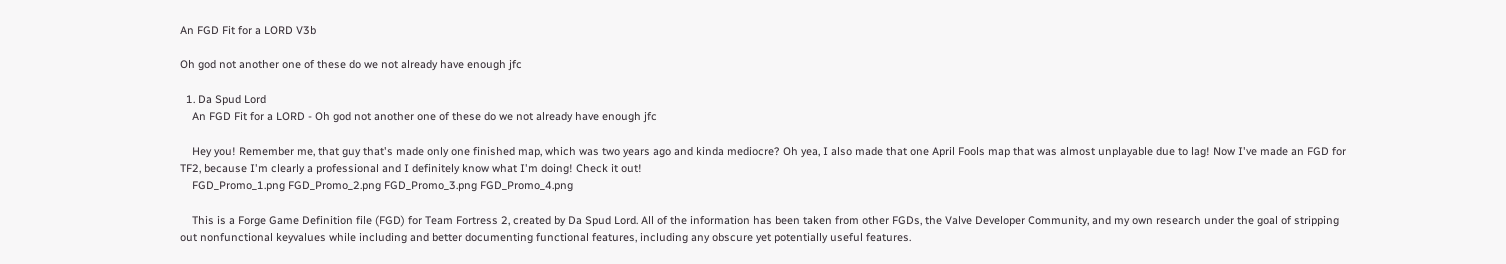An FGD Fit for a LORD V3b

Oh god not another one of these do we not already have enough jfc

  1. Da Spud Lord
    An FGD Fit for a LORD - Oh god not another one of these do we not already have enough jfc

    Hey you! Remember me, that guy that's made only one finished map, which was two years ago and kinda mediocre? Oh yea, I also made that one April Fools map that was almost unplayable due to lag! Now I've made an FGD for TF2, because I'm clearly a professional and I definitely know what I'm doing! Check it out!
    FGD_Promo_1.png FGD_Promo_2.png FGD_Promo_3.png FGD_Promo_4.png

    This is a Forge Game Definition file (FGD) for Team Fortress 2, created by Da Spud Lord. All of the information has been taken from other FGDs, the Valve Developer Community, and my own research under the goal of stripping out nonfunctional keyvalues while including and better documenting functional features, including any obscure yet potentially useful features.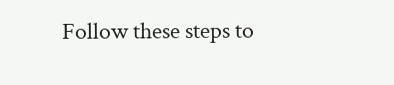Follow these steps to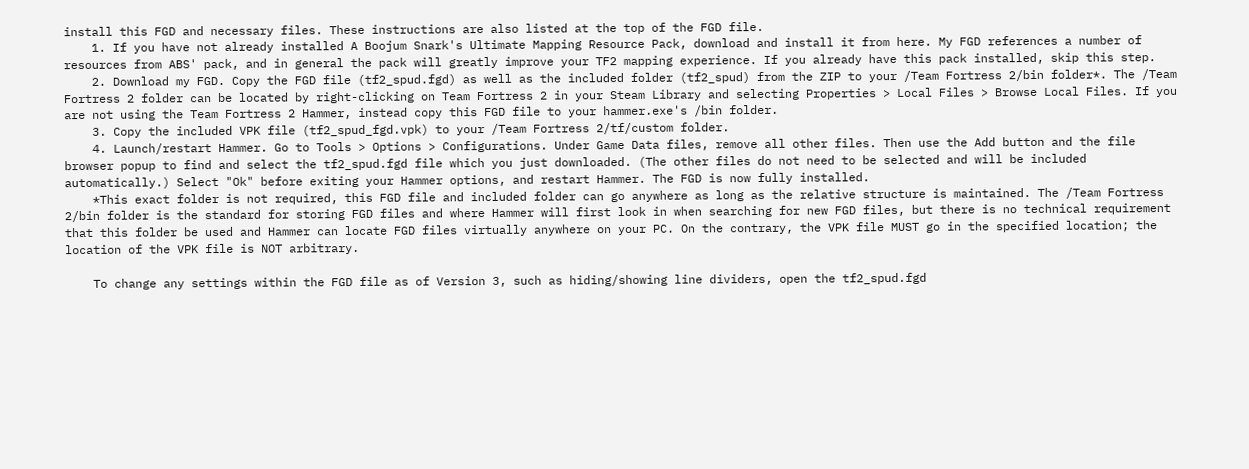install this FGD and necessary files. These instructions are also listed at the top of the FGD file.
    1. If you have not already installed A Boojum Snark's Ultimate Mapping Resource Pack, download and install it from here. My FGD references a number of resources from ABS' pack, and in general the pack will greatly improve your TF2 mapping experience. If you already have this pack installed, skip this step.
    2. Download my FGD. Copy the FGD file (tf2_spud.fgd) as well as the included folder (tf2_spud) from the ZIP to your /Team Fortress 2/bin folder*. The /Team Fortress 2 folder can be located by right-clicking on Team Fortress 2 in your Steam Library and selecting Properties > Local Files > Browse Local Files. If you are not using the Team Fortress 2 Hammer, instead copy this FGD file to your hammer.exe's /bin folder.
    3. Copy the included VPK file (tf2_spud_fgd.vpk) to your /Team Fortress 2/tf/custom folder.
    4. Launch/restart Hammer. Go to Tools > Options > Configurations. Under Game Data files, remove all other files. Then use the Add button and the file browser popup to find and select the tf2_spud.fgd file which you just downloaded. (The other files do not need to be selected and will be included automatically.) Select "Ok" before exiting your Hammer options, and restart Hammer. The FGD is now fully installed.
    *This exact folder is not required, this FGD file and included folder can go anywhere as long as the relative structure is maintained. The /Team Fortress 2/bin folder is the standard for storing FGD files and where Hammer will first look in when searching for new FGD files, but there is no technical requirement that this folder be used and Hammer can locate FGD files virtually anywhere on your PC. On the contrary, the VPK file MUST go in the specified location; the location of the VPK file is NOT arbitrary.

    To change any settings within the FGD file as of Version 3, such as hiding/showing line dividers, open the tf2_spud.fgd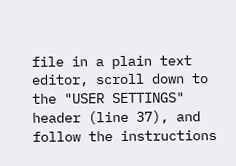file in a plain text editor, scroll down to the "USER SETTINGS" header (line 37), and follow the instructions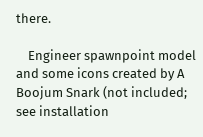there.

    Engineer spawnpoint model and some icons created by A Boojum Snark (not included; see installation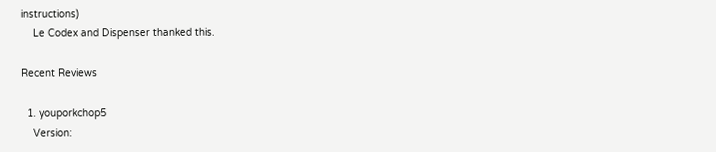instructions)
    Le Codex and Dispenser thanked this.

Recent Reviews

  1. youporkchop5
    Version: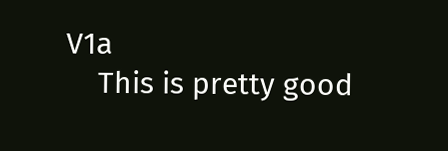V1a
    This is pretty good